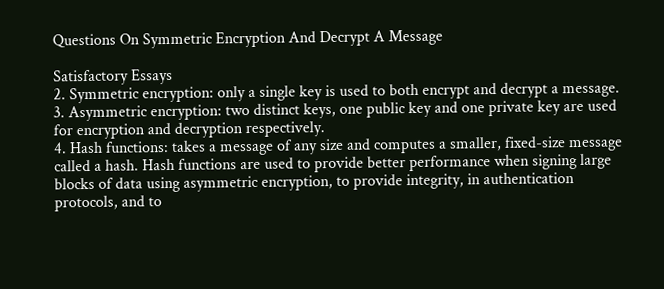Questions On Symmetric Encryption And Decrypt A Message

Satisfactory Essays
2. Symmetric encryption: only a single key is used to both encrypt and decrypt a message.
3. Asymmetric encryption: two distinct keys, one public key and one private key are used for encryption and decryption respectively.
4. Hash functions: takes a message of any size and computes a smaller, fixed-size message called a hash. Hash functions are used to provide better performance when signing large blocks of data using asymmetric encryption, to provide integrity, in authentication protocols, and to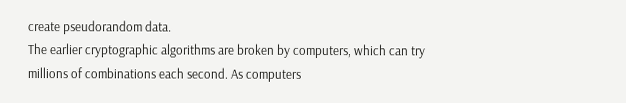create pseudorandom data.
The earlier cryptographic algorithms are broken by computers, which can try millions of combinations each second. As computers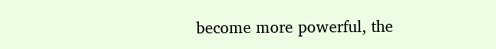become more powerful, the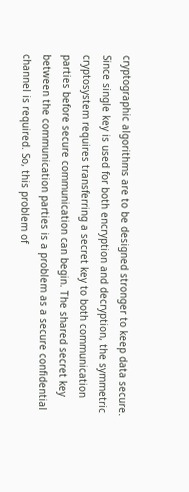cryptographic algorithms are to be designed stronger to keep data secure. Since single key is used for both encryption and decryption, the symmetric cryptosystem requires transferring a secret key to both communication parties before secure communication can begin. The shared secret key between the communication parties is a problem as a secure confidential channel is required. So, this problem of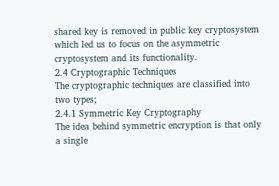shared key is removed in public key cryptosystem which led us to focus on the asymmetric cryptosystem and its functionality.
2.4 Cryptographic Techniques
The cryptographic techniques are classified into two types;
2.4.1 Symmetric Key Cryptography
The idea behind symmetric encryption is that only a single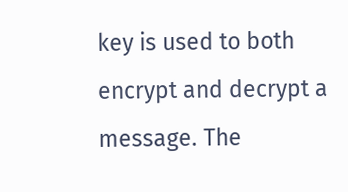key is used to both encrypt and decrypt a message. The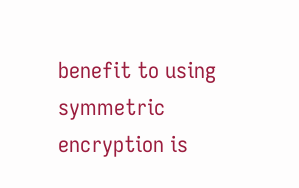benefit to using symmetric encryption is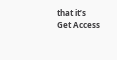that it’s
Get Access